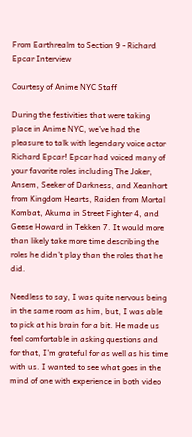From Earthrealm to Section 9 - Richard Epcar Interview

Courtesy of Anime NYC Staff

During the festivities that were taking place in Anime NYC, we’ve had the pleasure to talk with legendary voice actor Richard Epcar! Epcar had voiced many of your favorite roles including The Joker, Ansem, Seeker of Darkness, and Xeanhort from Kingdom Hearts, Raiden from Mortal Kombat, Akuma in Street Fighter 4, and Geese Howard in Tekken 7. It would more than likely take more time describing the roles he didn’t play than the roles that he did.

Needless to say, I was quite nervous being in the same room as him, but, I was able to pick at his brain for a bit. He made us feel comfortable in asking questions and for that, I’m grateful for as well as his time with us. I wanted to see what goes in the mind of one with experience in both video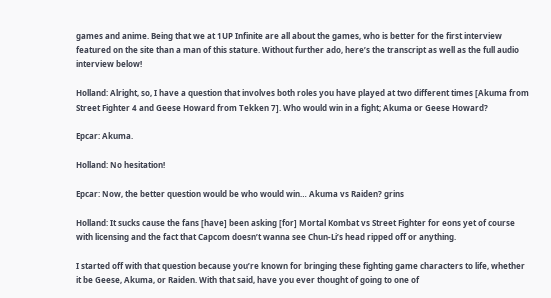games and anime. Being that we at 1UP Infinite are all about the games, who is better for the first interview featured on the site than a man of this stature. Without further ado, here’s the transcript as well as the full audio interview below!

Holland: Alright, so, I have a question that involves both roles you have played at two different times [Akuma from Street Fighter 4 and Geese Howard from Tekken 7]. Who would win in a fight; Akuma or Geese Howard?

Epcar: Akuma.

Holland: No hesitation!

Epcar: Now, the better question would be who would win… Akuma vs Raiden? grins

Holland: It sucks cause the fans [have] been asking [for] Mortal Kombat vs Street Fighter for eons yet of course with licensing and the fact that Capcom doesn’t wanna see Chun-Li’s head ripped off or anything.

I started off with that question because you’re known for bringing these fighting game characters to life, whether it be Geese, Akuma, or Raiden. With that said, have you ever thought of going to one of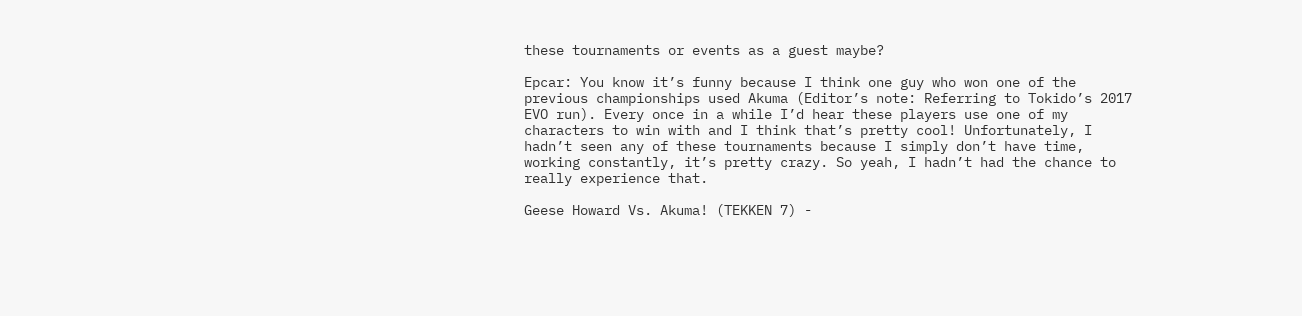these tournaments or events as a guest maybe?

Epcar: You know it’s funny because I think one guy who won one of the previous championships used Akuma (Editor’s note: Referring to Tokido’s 2017 EVO run). Every once in a while I’d hear these players use one of my characters to win with and I think that’s pretty cool! Unfortunately, I hadn’t seen any of these tournaments because I simply don’t have time, working constantly, it’s pretty crazy. So yeah, I hadn’t had the chance to really experience that.

Geese Howard Vs. Akuma! (TEKKEN 7) -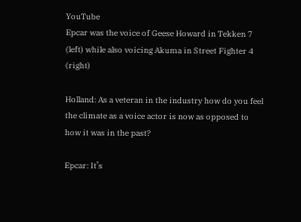YouTube
Epcar was the voice of Geese Howard in Tekken 7 (left) while also voicing Akuma in Street Fighter 4 (right)

Holland: As a veteran in the industry how do you feel the climate as a voice actor is now as opposed to how it was in the past?

Epcar: It’s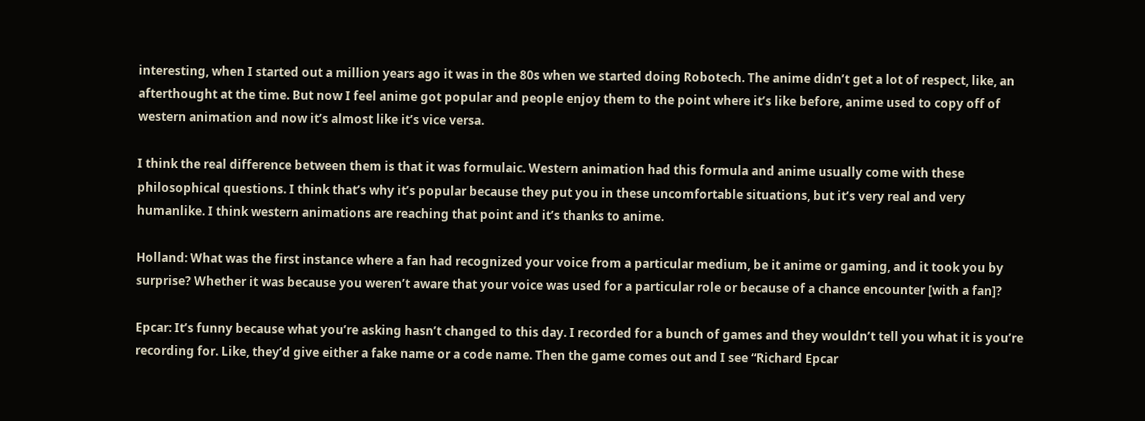interesting, when I started out a million years ago it was in the 80s when we started doing Robotech. The anime didn’t get a lot of respect, like, an afterthought at the time. But now I feel anime got popular and people enjoy them to the point where it’s like before, anime used to copy off of western animation and now it’s almost like it’s vice versa.

I think the real difference between them is that it was formulaic. Western animation had this formula and anime usually come with these philosophical questions. I think that’s why it’s popular because they put you in these uncomfortable situations, but it’s very real and very humanlike. I think western animations are reaching that point and it’s thanks to anime.

Holland: What was the first instance where a fan had recognized your voice from a particular medium, be it anime or gaming, and it took you by surprise? Whether it was because you weren’t aware that your voice was used for a particular role or because of a chance encounter [with a fan]?

Epcar: It’s funny because what you’re asking hasn’t changed to this day. I recorded for a bunch of games and they wouldn’t tell you what it is you’re recording for. Like, they’d give either a fake name or a code name. Then the game comes out and I see “Richard Epcar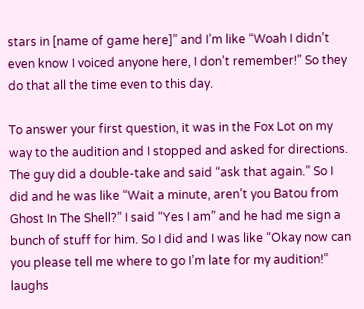stars in [name of game here]” and I’m like “Woah I didn’t even know I voiced anyone here, I don’t remember!” So they do that all the time even to this day.

To answer your first question, it was in the Fox Lot on my way to the audition and I stopped and asked for directions. The guy did a double-take and said “ask that again.” So I did and he was like “Wait a minute, aren’t you Batou from Ghost In The Shell?” I said “Yes I am” and he had me sign a bunch of stuff for him. So I did and I was like “Okay now can you please tell me where to go I’m late for my audition!” laughs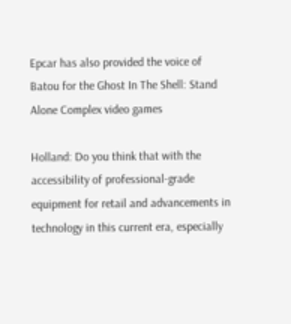Epcar has also provided the voice of Batou for the Ghost In The Shell: Stand Alone Complex video games

Holland: Do you think that with the accessibility of professional-grade equipment for retail and advancements in technology in this current era, especially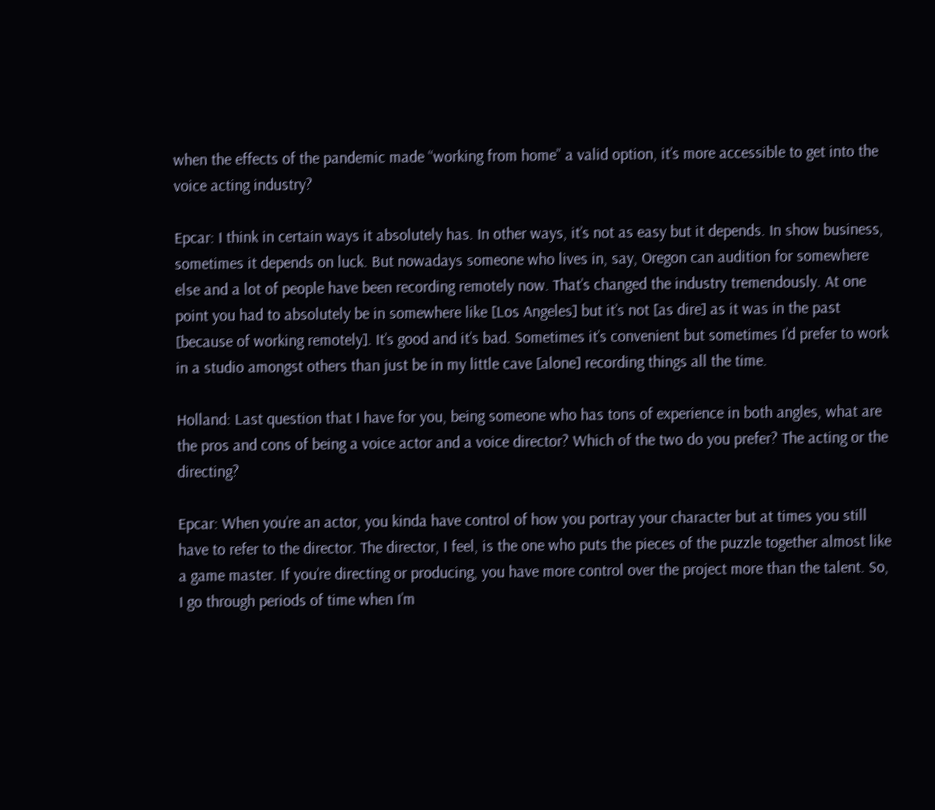when the effects of the pandemic made “working from home” a valid option, it’s more accessible to get into the voice acting industry?

Epcar: I think in certain ways it absolutely has. In other ways, it’s not as easy but it depends. In show business, sometimes it depends on luck. But nowadays someone who lives in, say, Oregon can audition for somewhere else and a lot of people have been recording remotely now. That’s changed the industry tremendously. At one point you had to absolutely be in somewhere like [Los Angeles] but it’s not [as dire] as it was in the past [because of working remotely]. It’s good and it’s bad. Sometimes it’s convenient but sometimes I’d prefer to work in a studio amongst others than just be in my little cave [alone] recording things all the time.

Holland: Last question that I have for you, being someone who has tons of experience in both angles, what are the pros and cons of being a voice actor and a voice director? Which of the two do you prefer? The acting or the directing?

Epcar: When you’re an actor, you kinda have control of how you portray your character but at times you still have to refer to the director. The director, I feel, is the one who puts the pieces of the puzzle together almost like a game master. If you’re directing or producing, you have more control over the project more than the talent. So, I go through periods of time when I’m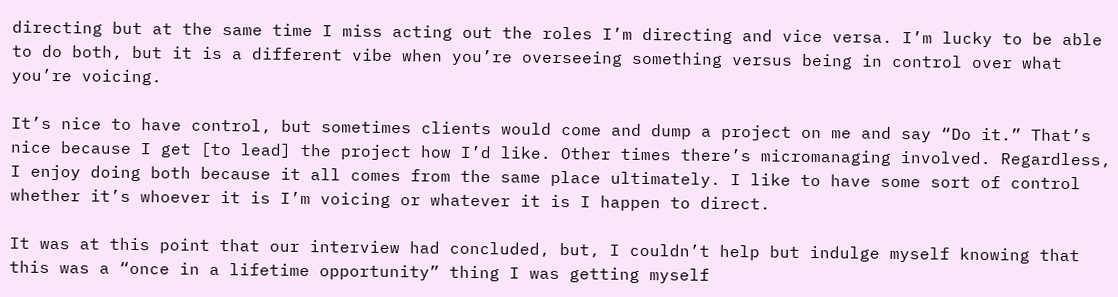directing but at the same time I miss acting out the roles I’m directing and vice versa. I’m lucky to be able to do both, but it is a different vibe when you’re overseeing something versus being in control over what you’re voicing.

It’s nice to have control, but sometimes clients would come and dump a project on me and say “Do it.” That’s nice because I get [to lead] the project how I’d like. Other times there’s micromanaging involved. Regardless, I enjoy doing both because it all comes from the same place ultimately. I like to have some sort of control whether it’s whoever it is I’m voicing or whatever it is I happen to direct.

It was at this point that our interview had concluded, but, I couldn’t help but indulge myself knowing that this was a “once in a lifetime opportunity” thing I was getting myself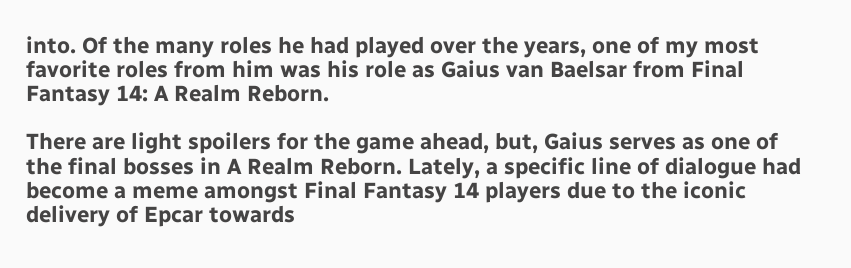into. Of the many roles he had played over the years, one of my most favorite roles from him was his role as Gaius van Baelsar from Final Fantasy 14: A Realm Reborn.

There are light spoilers for the game ahead, but, Gaius serves as one of the final bosses in A Realm Reborn. Lately, a specific line of dialogue had become a meme amongst Final Fantasy 14 players due to the iconic delivery of Epcar towards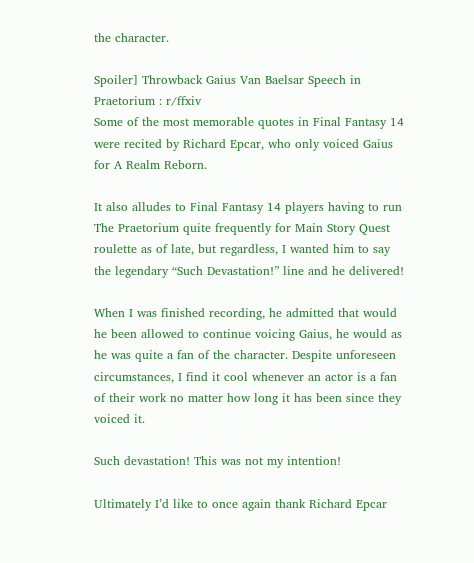the character.

Spoiler] Throwback Gaius Van Baelsar Speech in Praetorium : r/ffxiv
Some of the most memorable quotes in Final Fantasy 14 were recited by Richard Epcar, who only voiced Gaius for A Realm Reborn.

It also alludes to Final Fantasy 14 players having to run The Praetorium quite frequently for Main Story Quest roulette as of late, but regardless, I wanted him to say the legendary “Such Devastation!” line and he delivered!

When I was finished recording, he admitted that would he been allowed to continue voicing Gaius, he would as he was quite a fan of the character. Despite unforeseen circumstances, I find it cool whenever an actor is a fan of their work no matter how long it has been since they voiced it.

Such devastation! This was not my intention!

Ultimately I’d like to once again thank Richard Epcar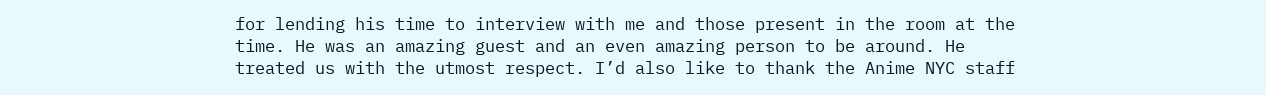for lending his time to interview with me and those present in the room at the time. He was an amazing guest and an even amazing person to be around. He treated us with the utmost respect. I’d also like to thank the Anime NYC staff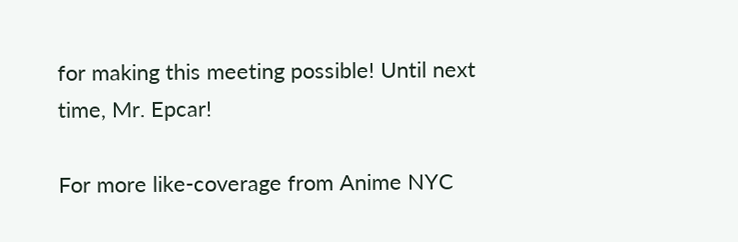for making this meeting possible! Until next time, Mr. Epcar!

For more like-coverage from Anime NYC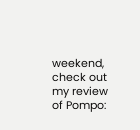weekend, check out my review of Pompo: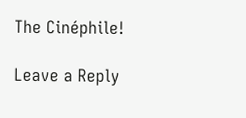The Cinéphile!

Leave a Reply